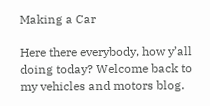Making a Car

Here there everybody, how y’all doing today? Welcome back to my vehicles and motors blog.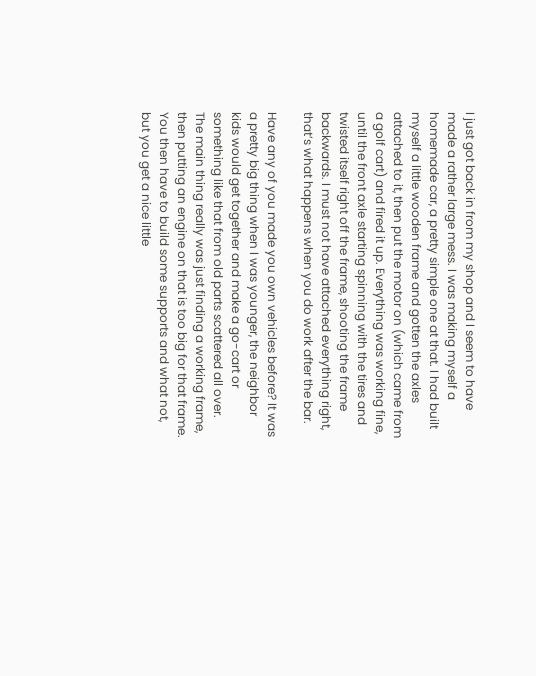I just got back in from my shop and I seem to have made a rather large mess. I was making myself a homemade car, a pretty simple one at that. I had built myself a little wooden frame and gotten the axles attached to it, then put the motor on (which came from a golf cart) and fired it up. Everything was working fine, until the front axle starting spinning with the tires and twisted itself right off the frame, shooting the frame backwards. I must not have attached everything right, that’s what happens when you do work after the bar.

Have any of you made you own vehicles before? It was a pretty big thing when I was younger, the neighbor kids would get together and make a go-cart or something like that from old parts scattered all over. The main thing really was just finding a working frame, then putting an engine on that is too big for that frame. You then have to build some supports and what not, but you get a nice little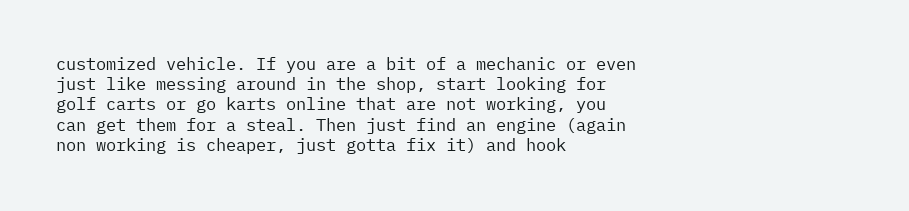customized vehicle. If you are a bit of a mechanic or even just like messing around in the shop, start looking for golf carts or go karts online that are not working, you can get them for a steal. Then just find an engine (again non working is cheaper, just gotta fix it) and hook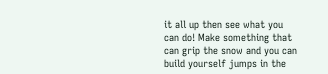it all up then see what you can do! Make something that can grip the snow and you can build yourself jumps in the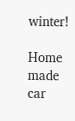winter!

Home made car